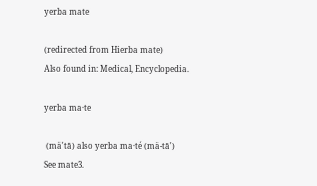yerba mate

(redirected from Hierba mate)
Also found in: Medical, Encyclopedia.

yerba ma·te

 (mä′tā) also yerba ma·té (mä-tā′)
See mate3.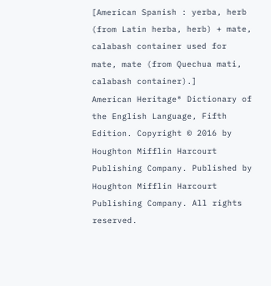[American Spanish : yerba, herb (from Latin herba, herb) + mate, calabash container used for mate, mate (from Quechua mati, calabash container).]
American Heritage® Dictionary of the English Language, Fifth Edition. Copyright © 2016 by Houghton Mifflin Harcourt Publishing Company. Published by Houghton Mifflin Harcourt Publishing Company. All rights reserved.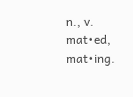n., v. mat•ed, mat•ing.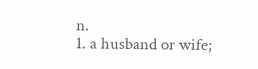n.
1. a husband or wife;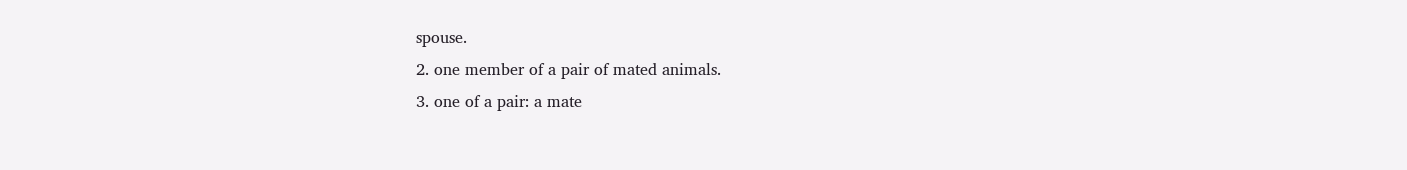spouse.
2. one member of a pair of mated animals.
3. one of a pair: a mate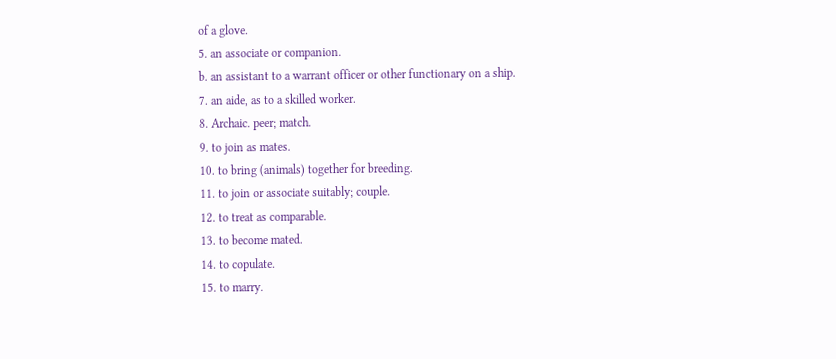of a glove.
5. an associate or companion.
b. an assistant to a warrant officer or other functionary on a ship.
7. an aide, as to a skilled worker.
8. Archaic. peer; match.
9. to join as mates.
10. to bring (animals) together for breeding.
11. to join or associate suitably; couple.
12. to treat as comparable.
13. to become mated.
14. to copulate.
15. to marry.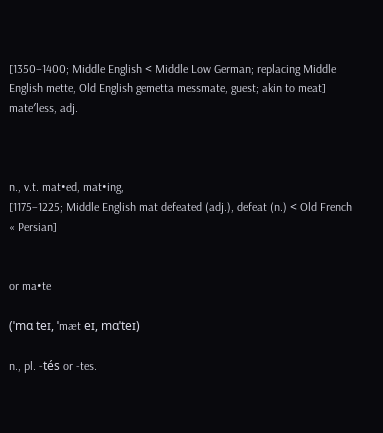[1350–1400; Middle English < Middle Low German; replacing Middle English mette, Old English gemetta messmate, guest; akin to meat]
mate′less, adj.



n., v.t. mat•ed, mat•ing,
[1175–1225; Middle English mat defeated (adj.), defeat (n.) < Old French « Persian]


or ma•te

(ˈmɑ teɪ, ˈmæt eɪ, mɑˈteɪ)

n., pl. -tés or -tes.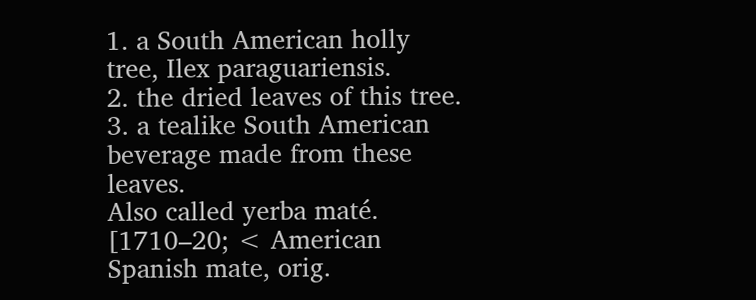1. a South American holly tree, Ilex paraguariensis.
2. the dried leaves of this tree.
3. a tealike South American beverage made from these leaves.
Also called yerba maté.
[1710–20; < American Spanish mate, orig.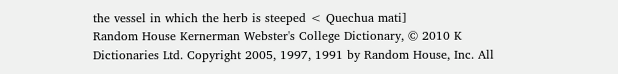the vessel in which the herb is steeped < Quechua mati]
Random House Kernerman Webster's College Dictionary, © 2010 K Dictionaries Ltd. Copyright 2005, 1997, 1991 by Random House, Inc. All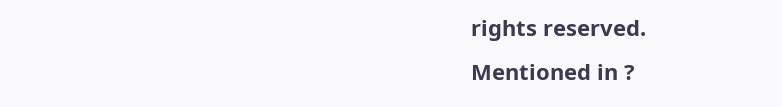rights reserved.
Mentioned in ?